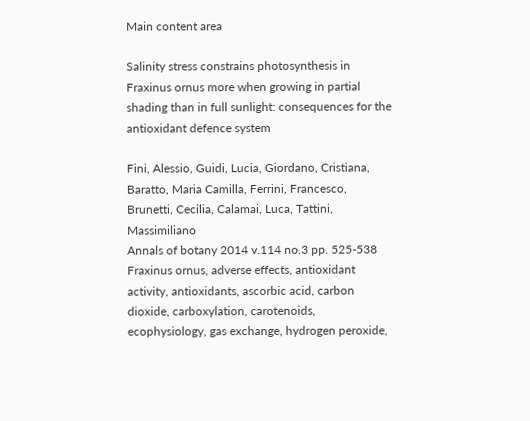Main content area

Salinity stress constrains photosynthesis in Fraxinus ornus more when growing in partial shading than in full sunlight: consequences for the antioxidant defence system

Fini, Alessio, Guidi, Lucia, Giordano, Cristiana, Baratto, Maria Camilla, Ferrini, Francesco, Brunetti, Cecilia, Calamai, Luca, Tattini, Massimiliano
Annals of botany 2014 v.114 no.3 pp. 525-538
Fraxinus ornus, adverse effects, antioxidant activity, antioxidants, ascorbic acid, carbon dioxide, carboxylation, carotenoids, ecophysiology, gas exchange, hydrogen peroxide,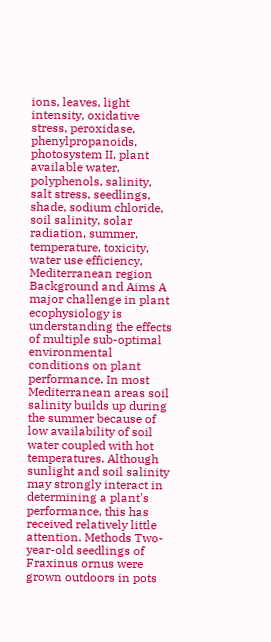ions, leaves, light intensity, oxidative stress, peroxidase, phenylpropanoids, photosystem II, plant available water, polyphenols, salinity, salt stress, seedlings, shade, sodium chloride, soil salinity, solar radiation, summer, temperature, toxicity, water use efficiency, Mediterranean region
Background and Aims A major challenge in plant ecophysiology is understanding the effects of multiple sub-optimal environmental conditions on plant performance. In most Mediterranean areas soil salinity builds up during the summer because of low availability of soil water coupled with hot temperatures. Although sunlight and soil salinity may strongly interact in determining a plant's performance, this has received relatively little attention. Methods Two-year-old seedlings of Fraxinus ornus were grown outdoors in pots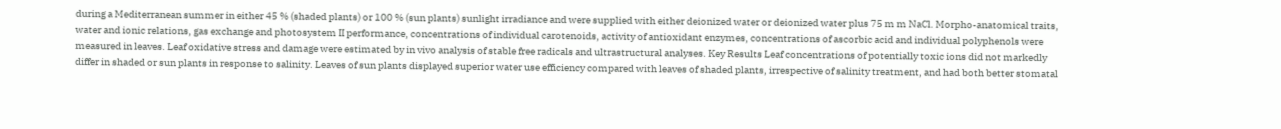during a Mediterranean summer in either 45 % (shaded plants) or 100 % (sun plants) sunlight irradiance and were supplied with either deionized water or deionized water plus 75 m m NaCl. Morpho-anatomical traits, water and ionic relations, gas exchange and photosystem II performance, concentrations of individual carotenoids, activity of antioxidant enzymes, concentrations of ascorbic acid and individual polyphenols were measured in leaves. Leaf oxidative stress and damage were estimated by in vivo analysis of stable free radicals and ultrastructural analyses. Key Results Leaf concentrations of potentially toxic ions did not markedly differ in shaded or sun plants in response to salinity. Leaves of sun plants displayed superior water use efficiency compared with leaves of shaded plants, irrespective of salinity treatment, and had both better stomatal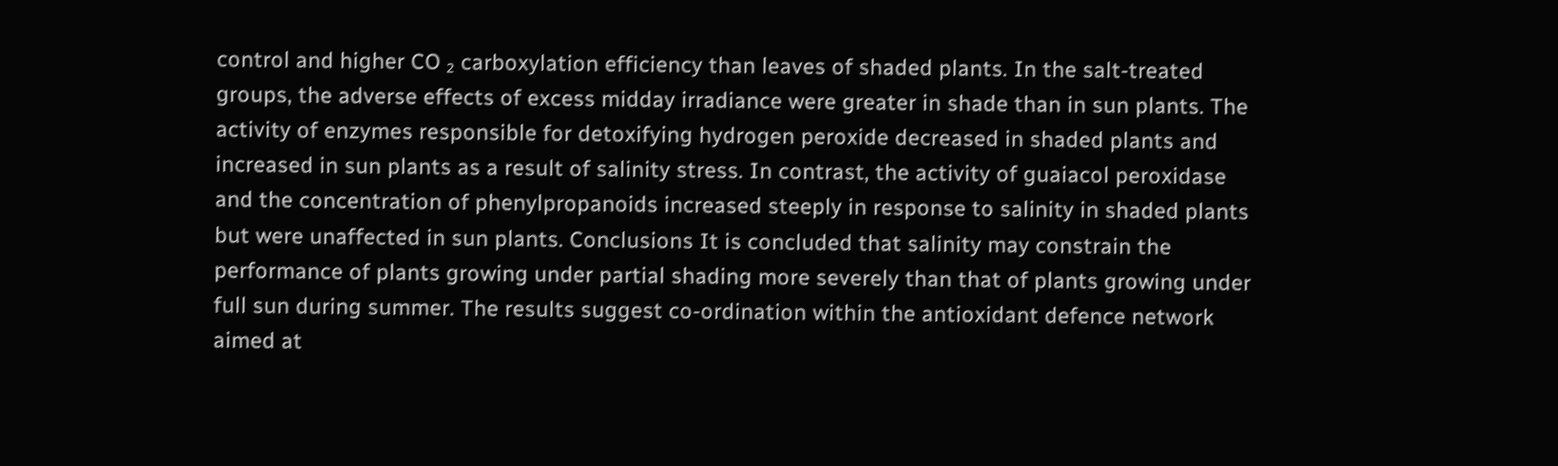control and higher CO ₂ carboxylation efficiency than leaves of shaded plants. In the salt-treated groups, the adverse effects of excess midday irradiance were greater in shade than in sun plants. The activity of enzymes responsible for detoxifying hydrogen peroxide decreased in shaded plants and increased in sun plants as a result of salinity stress. In contrast, the activity of guaiacol peroxidase and the concentration of phenylpropanoids increased steeply in response to salinity in shaded plants but were unaffected in sun plants. Conclusions It is concluded that salinity may constrain the performance of plants growing under partial shading more severely than that of plants growing under full sun during summer. The results suggest co-ordination within the antioxidant defence network aimed at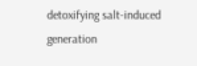detoxifying salt-induced generation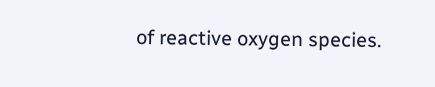of reactive oxygen species.